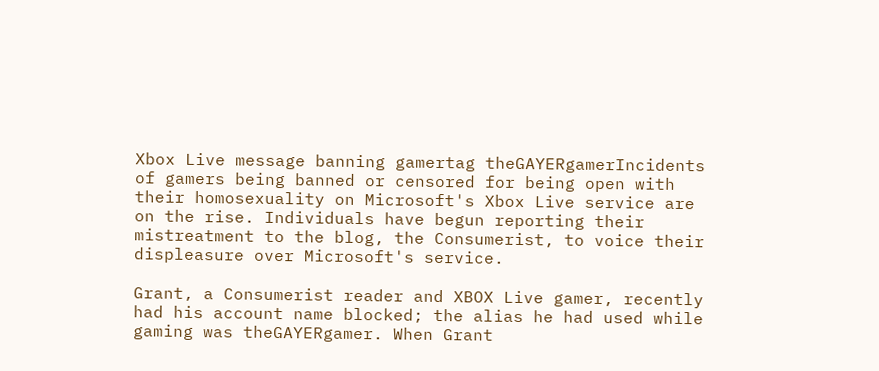Xbox Live message banning gamertag theGAYERgamerIncidents of gamers being banned or censored for being open with their homosexuality on Microsoft's Xbox Live service are on the rise. Individuals have begun reporting their mistreatment to the blog, the Consumerist, to voice their displeasure over Microsoft's service.

Grant, a Consumerist reader and XBOX Live gamer, recently had his account name blocked; the alias he had used while gaming was theGAYERgamer. When Grant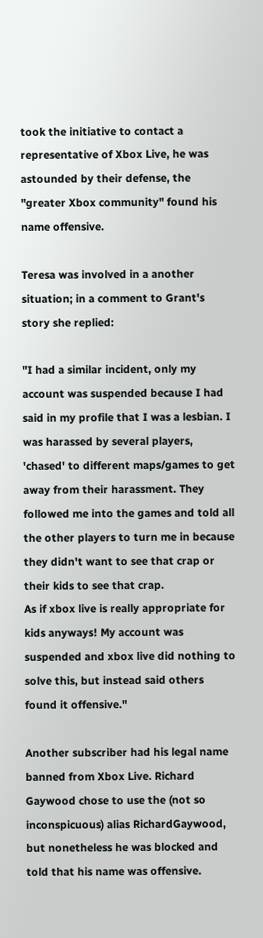took the initiative to contact a representative of Xbox Live, he was astounded by their defense, the "greater Xbox community" found his name offensive.

Teresa was involved in a another situation; in a comment to Grant's story she replied:

"I had a similar incident, only my account was suspended because I had said in my profile that I was a lesbian. I was harassed by several players, 'chased' to different maps/games to get away from their harassment. They followed me into the games and told all the other players to turn me in because they didn't want to see that crap or their kids to see that crap.
As if xbox live is really appropriate for kids anyways! My account was suspended and xbox live did nothing to solve this, but instead said others found it offensive."

Another subscriber had his legal name banned from Xbox Live. Richard Gaywood chose to use the (not so inconspicuous) alias RichardGaywood, but nonetheless he was blocked and told that his name was offensive.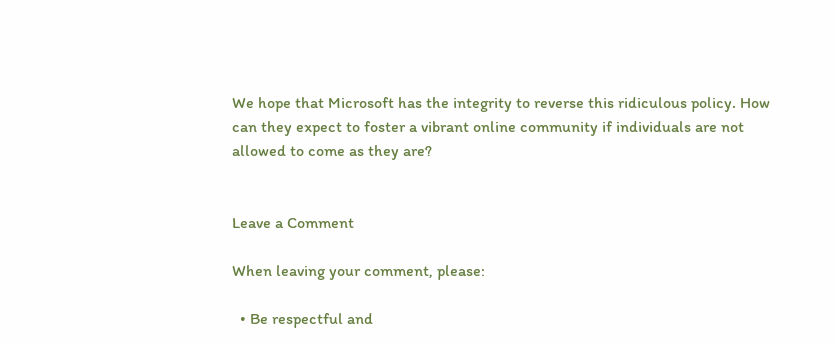We hope that Microsoft has the integrity to reverse this ridiculous policy. How can they expect to foster a vibrant online community if individuals are not allowed to come as they are?


Leave a Comment

When leaving your comment, please:

  • Be respectful and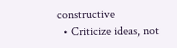constructive
  • Criticize ideas, not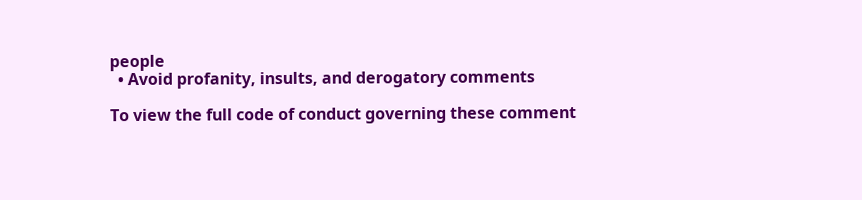people
  • Avoid profanity, insults, and derogatory comments

To view the full code of conduct governing these comment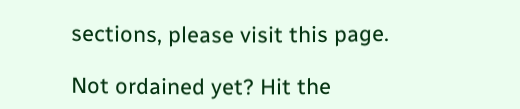sections, please visit this page.

Not ordained yet? Hit the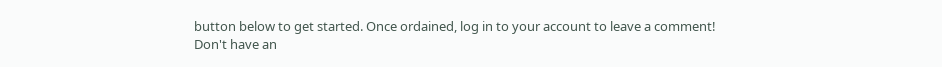button below to get started. Once ordained, log in to your account to leave a comment!
Don't have an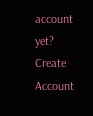account yet? Create Account